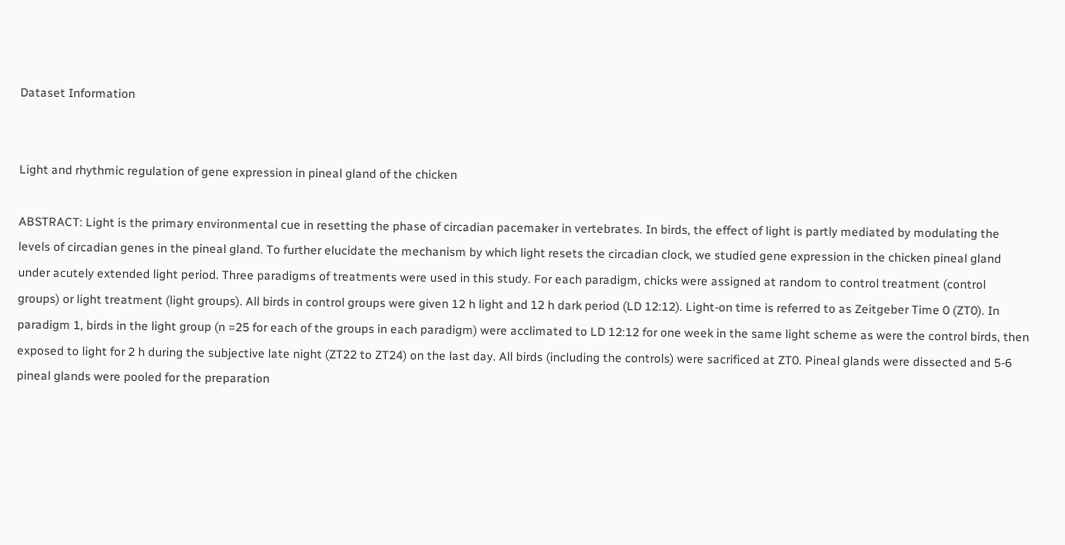Dataset Information


Light and rhythmic regulation of gene expression in pineal gland of the chicken

ABSTRACT: Light is the primary environmental cue in resetting the phase of circadian pacemaker in vertebrates. In birds, the effect of light is partly mediated by modulating the levels of circadian genes in the pineal gland. To further elucidate the mechanism by which light resets the circadian clock, we studied gene expression in the chicken pineal gland under acutely extended light period. Three paradigms of treatments were used in this study. For each paradigm, chicks were assigned at random to control treatment (control groups) or light treatment (light groups). All birds in control groups were given 12 h light and 12 h dark period (LD 12:12). Light-on time is referred to as Zeitgeber Time 0 (ZT0). In paradigm 1, birds in the light group (n =25 for each of the groups in each paradigm) were acclimated to LD 12:12 for one week in the same light scheme as were the control birds, then exposed to light for 2 h during the subjective late night (ZT22 to ZT24) on the last day. All birds (including the controls) were sacrificed at ZT0. Pineal glands were dissected and 5-6 pineal glands were pooled for the preparation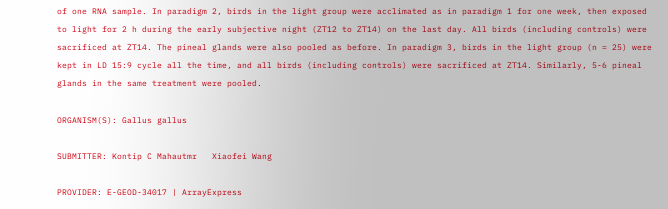of one RNA sample. In paradigm 2, birds in the light group were acclimated as in paradigm 1 for one week, then exposed to light for 2 h during the early subjective night (ZT12 to ZT14) on the last day. All birds (including controls) were sacrificed at ZT14. The pineal glands were also pooled as before. In paradigm 3, birds in the light group (n = 25) were kept in LD 15:9 cycle all the time, and all birds (including controls) were sacrificed at ZT14. Similarly, 5-6 pineal glands in the same treatment were pooled.

ORGANISM(S): Gallus gallus

SUBMITTER: Kontip C Mahautmr   Xiaofei Wang

PROVIDER: E-GEOD-34017 | ArrayExpress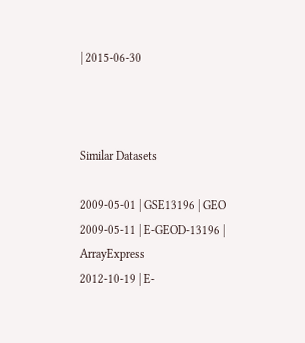| 2015-06-30



Similar Datasets

2009-05-01 | GSE13196 | GEO
2009-05-11 | E-GEOD-13196 | ArrayExpress
2012-10-19 | E-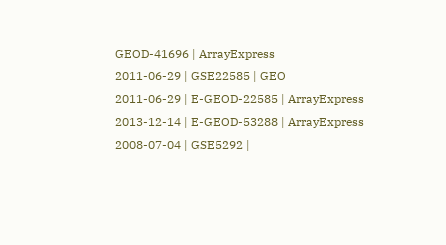GEOD-41696 | ArrayExpress
2011-06-29 | GSE22585 | GEO
2011-06-29 | E-GEOD-22585 | ArrayExpress
2013-12-14 | E-GEOD-53288 | ArrayExpress
2008-07-04 | GSE5292 |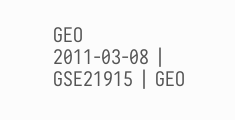GEO
2011-03-08 | GSE21915 | GEO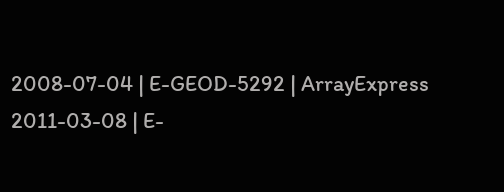2008-07-04 | E-GEOD-5292 | ArrayExpress
2011-03-08 | E-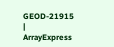GEOD-21915 | ArrayExpress